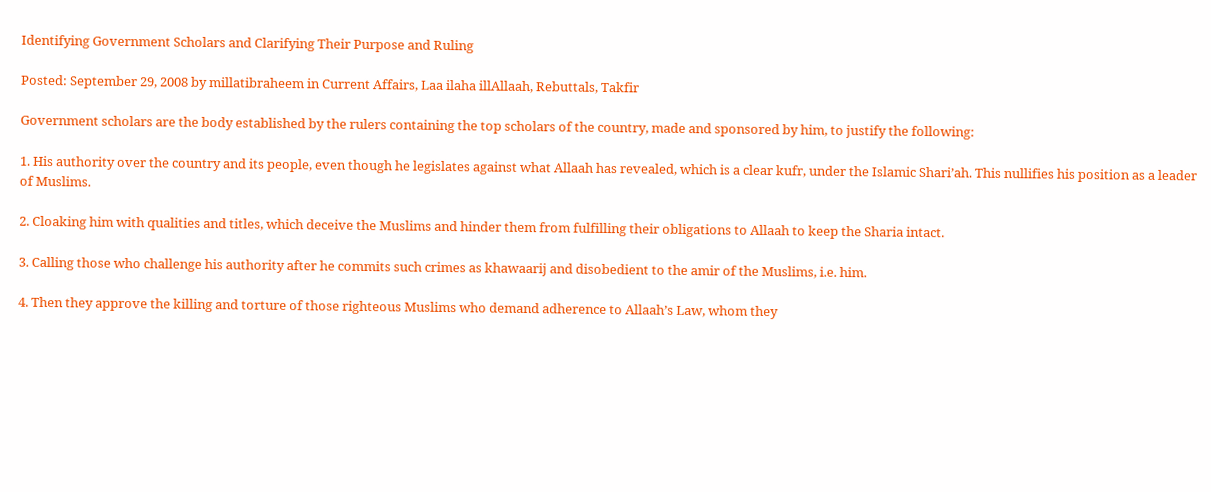Identifying Government Scholars and Clarifying Their Purpose and Ruling

Posted: September 29, 2008 by millatibraheem in Current Affairs, Laa ilaha illAllaah, Rebuttals, Takfir

Government scholars are the body established by the rulers containing the top scholars of the country, made and sponsored by him, to justify the following:

1. His authority over the country and its people, even though he legislates against what Allaah has revealed, which is a clear kufr, under the Islamic Shari’ah. This nullifies his position as a leader of Muslims.

2. Cloaking him with qualities and titles, which deceive the Muslims and hinder them from fulfilling their obligations to Allaah to keep the Sharia intact.

3. Calling those who challenge his authority after he commits such crimes as khawaarij and disobedient to the amir of the Muslims, i.e. him.

4. Then they approve the killing and torture of those righteous Muslims who demand adherence to Allaah’s Law, whom they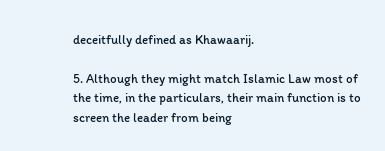deceitfully defined as Khawaarij.

5. Although they might match Islamic Law most of the time, in the particulars, their main function is to screen the leader from being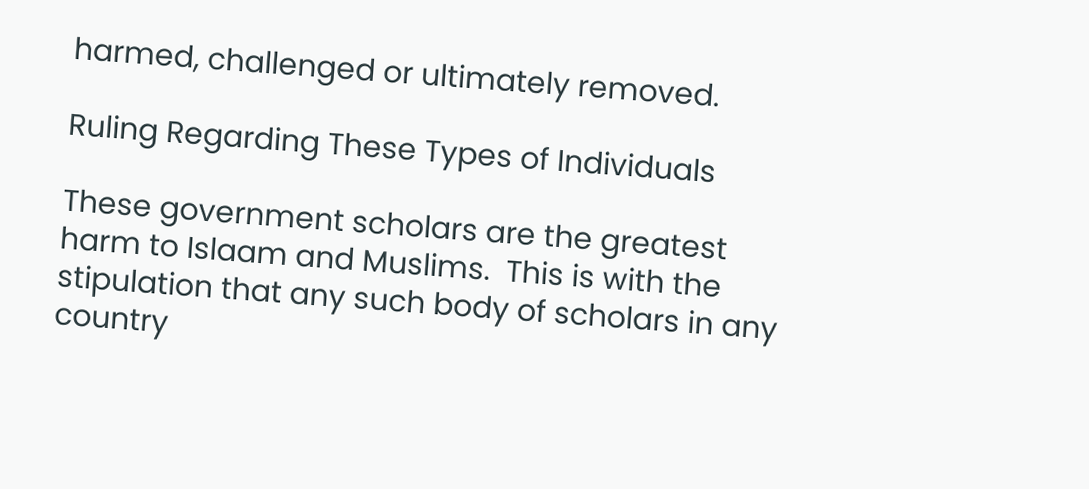harmed, challenged or ultimately removed.

Ruling Regarding These Types of Individuals

These government scholars are the greatest harm to Islaam and Muslims.  This is with the stipulation that any such body of scholars in any country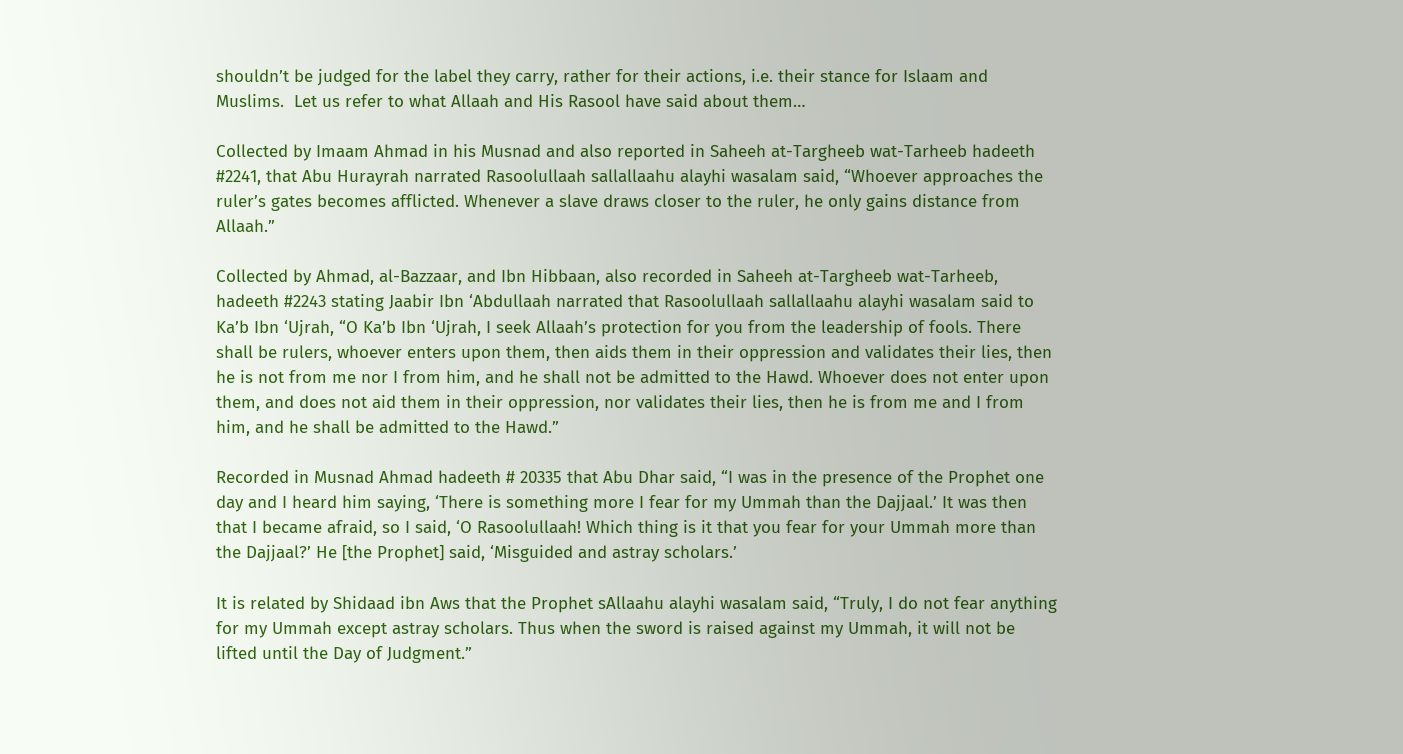shouldn’t be judged for the label they carry, rather for their actions, i.e. their stance for Islaam and Muslims.  Let us refer to what Allaah and His Rasool have said about them…

Collected by Imaam Ahmad in his Musnad and also reported in Saheeh at-Targheeb wat-Tarheeb hadeeth #2241, that Abu Hurayrah narrated Rasoolullaah sallallaahu alayhi wasalam said, “Whoever approaches the ruler’s gates becomes afflicted. Whenever a slave draws closer to the ruler, he only gains distance from Allaah.”

Collected by Ahmad, al-Bazzaar, and Ibn Hibbaan, also recorded in Saheeh at-Targheeb wat-Tarheeb, hadeeth #2243 stating Jaabir Ibn ‘Abdullaah narrated that Rasoolullaah sallallaahu alayhi wasalam said to Ka’b Ibn ‘Ujrah, “O Ka’b Ibn ‘Ujrah, I seek Allaah’s protection for you from the leadership of fools. There shall be rulers, whoever enters upon them, then aids them in their oppression and validates their lies, then he is not from me nor I from him, and he shall not be admitted to the Hawd. Whoever does not enter upon them, and does not aid them in their oppression, nor validates their lies, then he is from me and I from him, and he shall be admitted to the Hawd.”

Recorded in Musnad Ahmad hadeeth # 20335 that Abu Dhar said, “I was in the presence of the Prophet one day and I heard him saying, ‘There is something more I fear for my Ummah than the Dajjaal.’ It was then that I became afraid, so I said, ‘O Rasoolullaah! Which thing is it that you fear for your Ummah more than the Dajjaal?’ He [the Prophet] said, ‘Misguided and astray scholars.’

It is related by Shidaad ibn Aws that the Prophet sAllaahu alayhi wasalam said, “Truly, I do not fear anything for my Ummah except astray scholars. Thus when the sword is raised against my Ummah, it will not be lifted until the Day of Judgment.”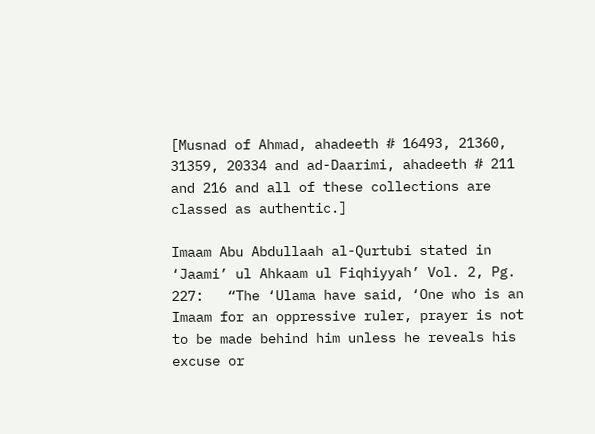[Musnad of Ahmad, ahadeeth # 16493, 21360, 31359, 20334 and ad-Daarimi, ahadeeth # 211 and 216 and all of these collections are classed as authentic.]

Imaam Abu Abdullaah al-Qurtubi stated in ‘Jaami’ ul Ahkaam ul Fiqhiyyah’ Vol. 2, Pg. 227:   “The ‘Ulama have said, ‘One who is an Imaam for an oppressive ruler, prayer is not to be made behind him unless he reveals his excuse or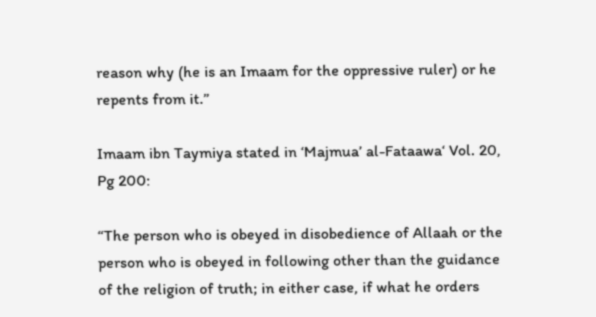reason why (he is an Imaam for the oppressive ruler) or he repents from it.”

Imaam ibn Taymiya stated in ‘Majmua’ al-Fataawa‘ Vol. 20, Pg 200:

“The person who is obeyed in disobedience of Allaah or the person who is obeyed in following other than the guidance of the religion of truth; in either case, if what he orders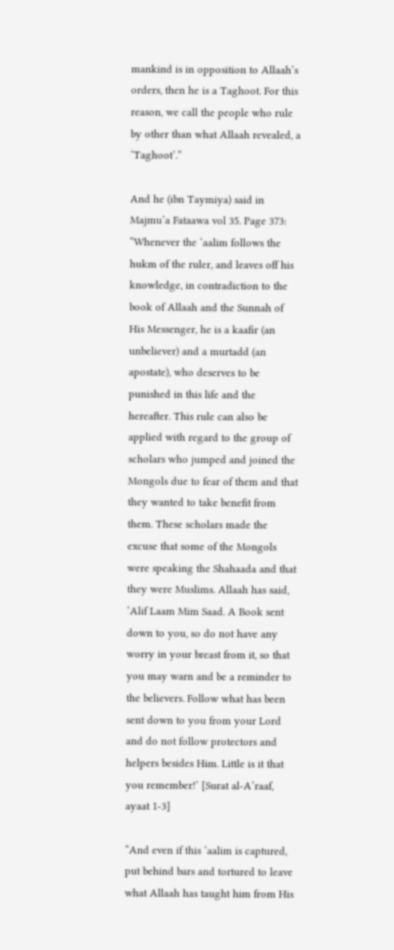mankind is in opposition to Allaah’s orders, then he is a Taghoot. For this reason, we call the people who rule by other than what Allaah revealed, a ‘Taghoot’.”

And he (ibn Taymiya) said in Majmu’a Fataawa vol 35. Page 373:
“Whenever the ‘aalim follows the hukm of the ruler, and leaves off his knowledge, in contradiction to the book of Allaah and the Sunnah of His Messenger, he is a kaafir (an unbeliever) and a murtadd (an apostate), who deserves to be punished in this life and the hereafter. This rule can also be applied with regard to the group of scholars who jumped and joined the Mongols due to fear of them and that they wanted to take benefit from them. These scholars made the excuse that some of the Mongols were speaking the Shahaada and that they were Muslims. Allaah has said,
‘Alif Laam Mim Saad. A Book sent down to you, so do not have any worry in your breast from it, so that you may warn and be a reminder to the believers. Follow what has been sent down to you from your Lord and do not follow protectors and helpers besides Him. Little is it that you remember!’ [Surat al-A’raaf, ayaat 1-3]

“And even if this ‘aalim is captured, put behind bars and tortured to leave what Allaah has taught him from His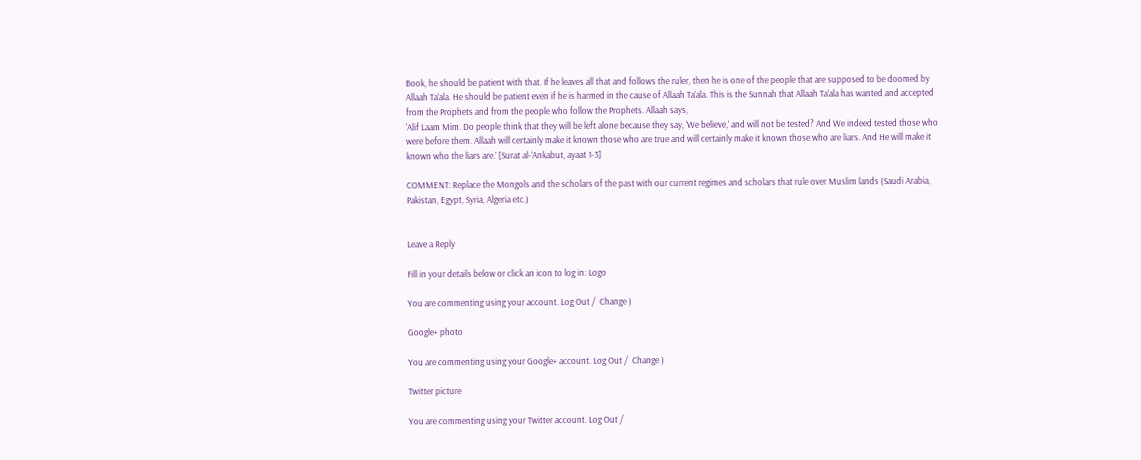Book, he should be patient with that. If he leaves all that and follows the ruler, then he is one of the people that are supposed to be doomed by Allaah Ta’ala. He should be patient even if he is harmed in the cause of Allaah Ta’ala. This is the Sunnah that Allaah Ta’ala has wanted and accepted from the Prophets and from the people who follow the Prophets. Allaah says,
‘Alif Laam Mim. Do people think that they will be left alone because they say, ‘We believe,’ and will not be tested? And We indeed tested those who were before them. Allaah will certainly make it known those who are true and will certainly make it known those who are liars. And He will make it known who the liars are.’ [Surat al-‘Ankabut, ayaat 1-3]

COMMENT: Replace the Mongols and the scholars of the past with our current regimes and scholars that rule over Muslim lands (Saudi Arabia, Pakistan, Egypt, Syria, Algeria etc.)


Leave a Reply

Fill in your details below or click an icon to log in: Logo

You are commenting using your account. Log Out /  Change )

Google+ photo

You are commenting using your Google+ account. Log Out /  Change )

Twitter picture

You are commenting using your Twitter account. Log Out /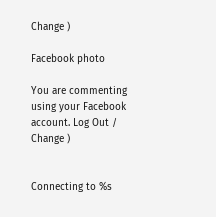Change )

Facebook photo

You are commenting using your Facebook account. Log Out /  Change )


Connecting to %s